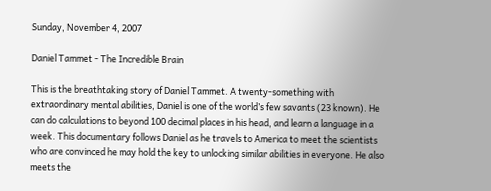Sunday, November 4, 2007

Daniel Tammet - The Incredible Brain

This is the breathtaking story of Daniel Tammet. A twenty-something with extraordinary mental abilities, Daniel is one of the world’s few savants (23 known). He can do calculations to beyond 100 decimal places in his head, and learn a language in a week. This documentary follows Daniel as he travels to America to meet the scientists who are convinced he may hold the key to unlocking similar abilities in everyone. He also meets the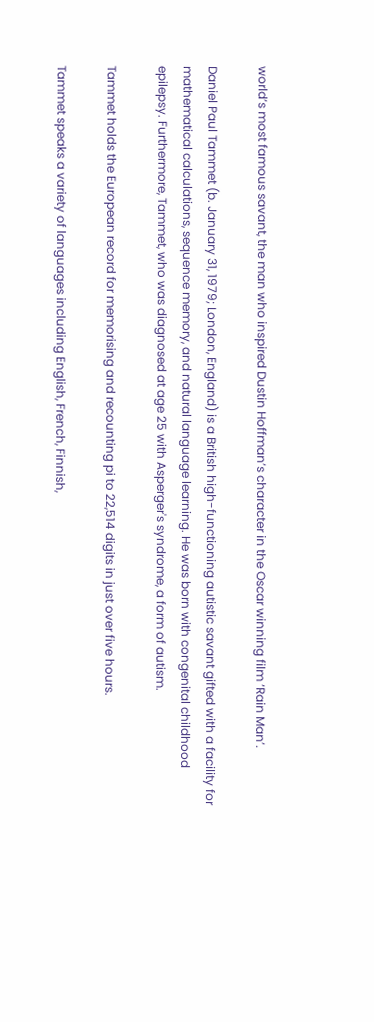world’s most famous savant, the man who inspired Dustin Hoffman’s character in the Oscar winning film ‘Rain Man’.

Daniel Paul Tammet (b. January 31, 1979; London, England) is a British high-functioning autistic savant gifted with a facility for mathematical calculations, sequence memory, and natural language learning. He was born with congenital childhood epilepsy. Furthermore, Tammet, who was diagnosed at age 25 with Asperger's syndrome, a form of autism.

Tammet holds the European record for memorising and recounting pi to 22,514 digits in just over five hours.

Tammet speaks a variety of languages including English, French, Finnish,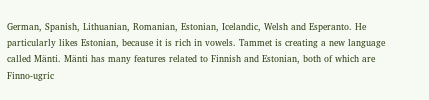German, Spanish, Lithuanian, Romanian, Estonian, Icelandic, Welsh and Esperanto. He particularly likes Estonian, because it is rich in vowels. Tammet is creating a new language called Mänti. Mänti has many features related to Finnish and Estonian, both of which are Finno-ugric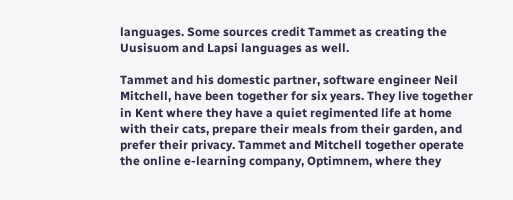languages. Some sources credit Tammet as creating the Uusisuom and Lapsi languages as well.

Tammet and his domestic partner, software engineer Neil Mitchell, have been together for six years. They live together in Kent where they have a quiet regimented life at home with their cats, prepare their meals from their garden, and prefer their privacy. Tammet and Mitchell together operate the online e-learning company, Optimnem, where they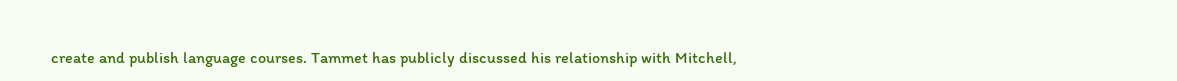create and publish language courses. Tammet has publicly discussed his relationship with Mitchell,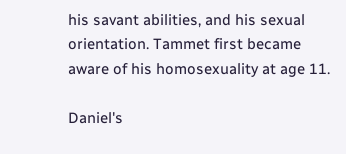his savant abilities, and his sexual orientation. Tammet first became aware of his homosexuality at age 11.

Daniel's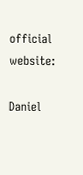official website:

Daniel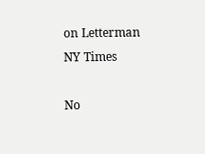on Letterman
NY Times

No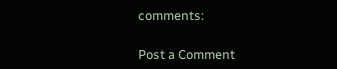comments:

Post a Comment